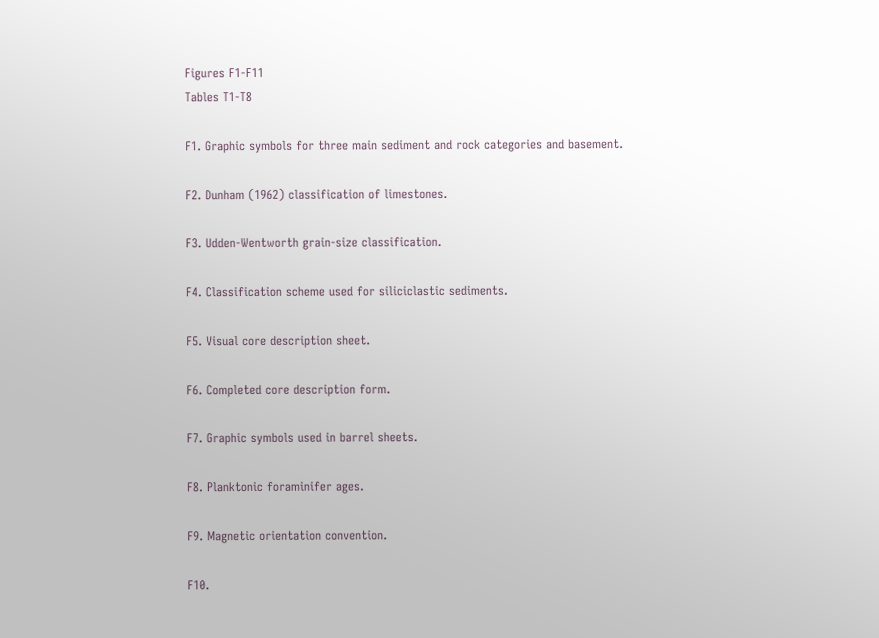Figures F1-F11
Tables T1-T8

F1. Graphic symbols for three main sediment and rock categories and basement.

F2. Dunham (1962) classification of limestones.

F3. Udden-Wentworth grain-size classification.

F4. Classification scheme used for siliciclastic sediments.

F5. Visual core description sheet.

F6. Completed core description form.

F7. Graphic symbols used in barrel sheets.

F8. Planktonic foraminifer ages.

F9. Magnetic orientation convention.

F10.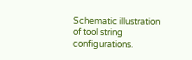Schematic illustration of tool string configurations.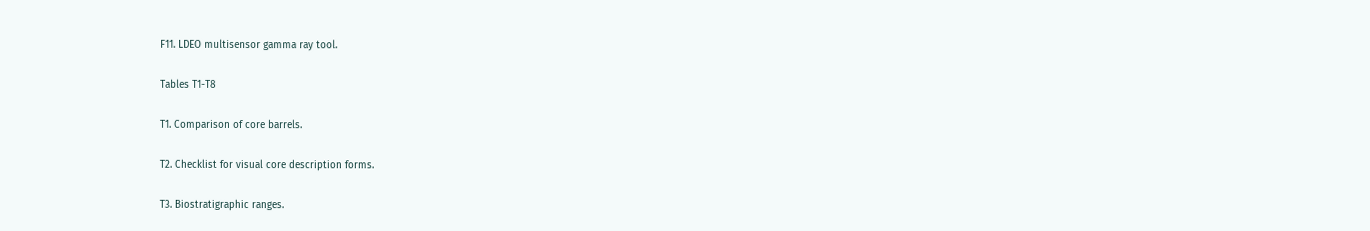F11. LDEO multisensor gamma ray tool.

Tables T1-T8

T1. Comparison of core barrels.

T2. Checklist for visual core description forms.

T3. Biostratigraphic ranges.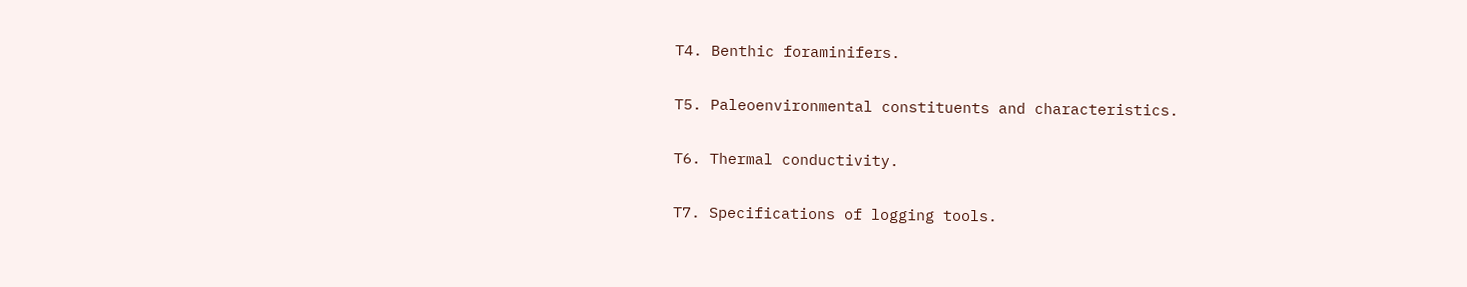T4. Benthic foraminifers.

T5. Paleoenvironmental constituents and characteristics.

T6. Thermal conductivity.

T7. Specifications of logging tools.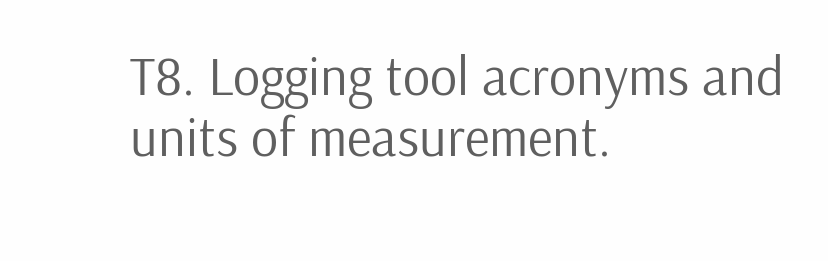T8. Logging tool acronyms and units of measurement.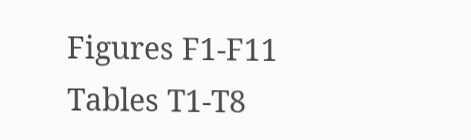Figures F1-F11
Tables T1-T8